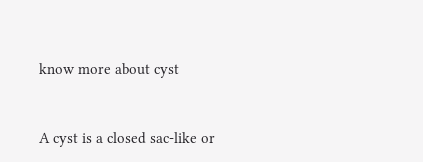know more about cyst


A cyst is a closed sac-like or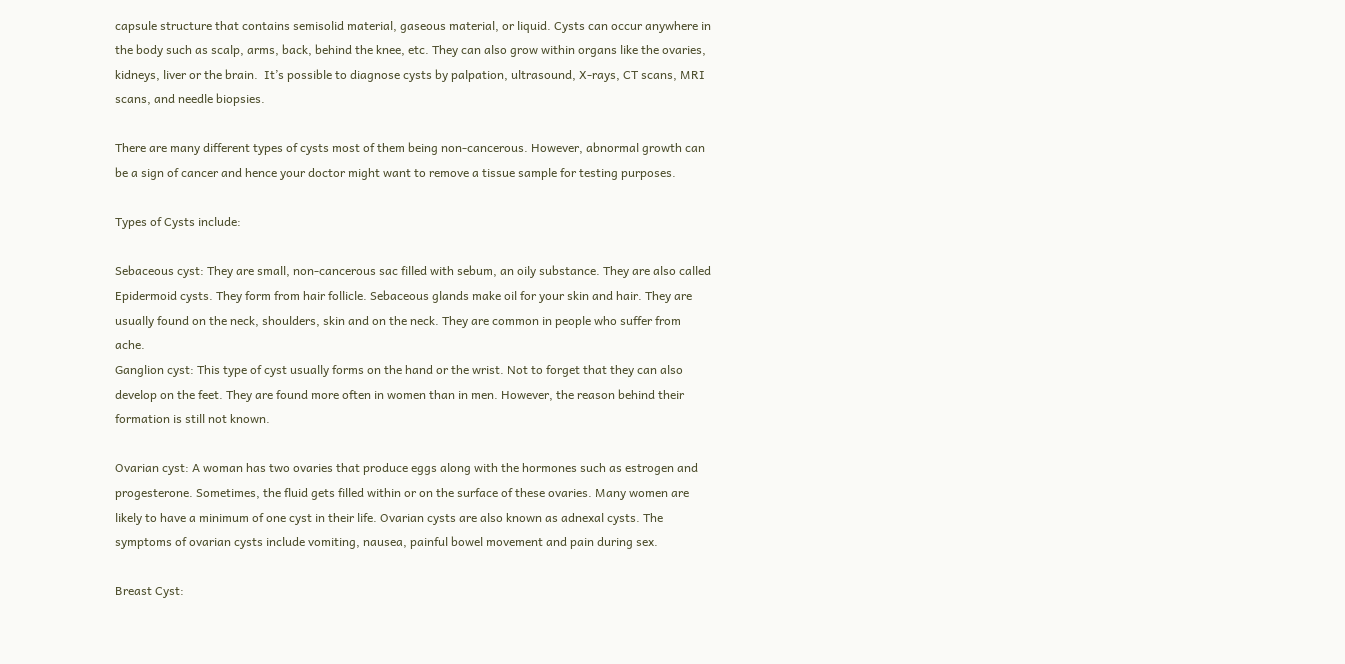capsule structure that contains semisolid material, gaseous material, or liquid. Cysts can occur anywhere in the body such as scalp, arms, back, behind the knee, etc. They can also grow within organs like the ovaries, kidneys, liver or the brain.  It’s possible to diagnose cysts by palpation, ultrasound, X-rays, CT scans, MRI scans, and needle biopsies.

There are many different types of cysts most of them being non-cancerous. However, abnormal growth can be a sign of cancer and hence your doctor might want to remove a tissue sample for testing purposes.

Types of Cysts include:

Sebaceous cyst: They are small, non-cancerous sac filled with sebum, an oily substance. They are also called Epidermoid cysts. They form from hair follicle. Sebaceous glands make oil for your skin and hair. They are usually found on the neck, shoulders, skin and on the neck. They are common in people who suffer from ache.
Ganglion cyst: This type of cyst usually forms on the hand or the wrist. Not to forget that they can also develop on the feet. They are found more often in women than in men. However, the reason behind their formation is still not known.

Ovarian cyst: A woman has two ovaries that produce eggs along with the hormones such as estrogen and progesterone. Sometimes, the fluid gets filled within or on the surface of these ovaries. Many women are likely to have a minimum of one cyst in their life. Ovarian cysts are also known as adnexal cysts. The symptoms of ovarian cysts include vomiting, nausea, painful bowel movement and pain during sex.

Breast Cyst: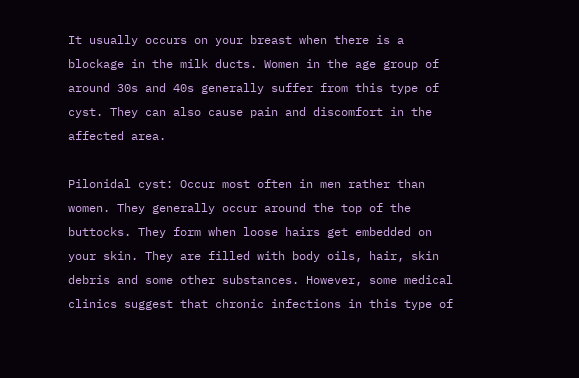It usually occurs on your breast when there is a blockage in the milk ducts. Women in the age group of around 30s and 40s generally suffer from this type of cyst. They can also cause pain and discomfort in the affected area.

Pilonidal cyst: Occur most often in men rather than women. They generally occur around the top of the buttocks. They form when loose hairs get embedded on your skin. They are filled with body oils, hair, skin debris and some other substances. However, some medical clinics suggest that chronic infections in this type of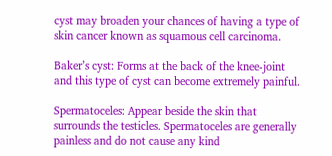cyst may broaden your chances of having a type of skin cancer known as squamous cell carcinoma.

Baker’s cyst: Forms at the back of the knee-joint and this type of cyst can become extremely painful.

Spermatoceles: Appear beside the skin that surrounds the testicles. Spermatoceles are generally painless and do not cause any kind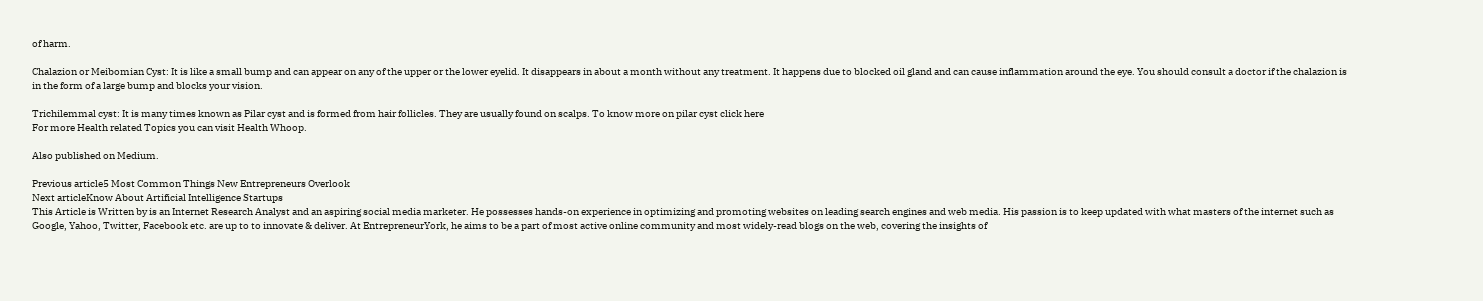of harm.

Chalazion or Meibomian Cyst: It is like a small bump and can appear on any of the upper or the lower eyelid. It disappears in about a month without any treatment. It happens due to blocked oil gland and can cause inflammation around the eye. You should consult a doctor if the chalazion is in the form of a large bump and blocks your vision.

Trichilemmal cyst: It is many times known as Pilar cyst and is formed from hair follicles. They are usually found on scalps. To know more on pilar cyst click here
For more Health related Topics you can visit Health Whoop.

Also published on Medium.

Previous article5 Most Common Things New Entrepreneurs Overlook
Next articleKnow About Artificial Intelligence Startups
This Article is Written by is an Internet Research Analyst and an aspiring social media marketer. He possesses hands-on experience in optimizing and promoting websites on leading search engines and web media. His passion is to keep updated with what masters of the internet such as Google, Yahoo, Twitter, Facebook etc. are up to to innovate & deliver. At EntrepreneurYork, he aims to be a part of most active online community and most widely-read blogs on the web, covering the insights of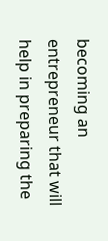becoming an entrepreneur that will help in preparing the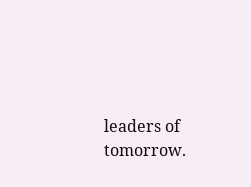leaders of tomorrow.